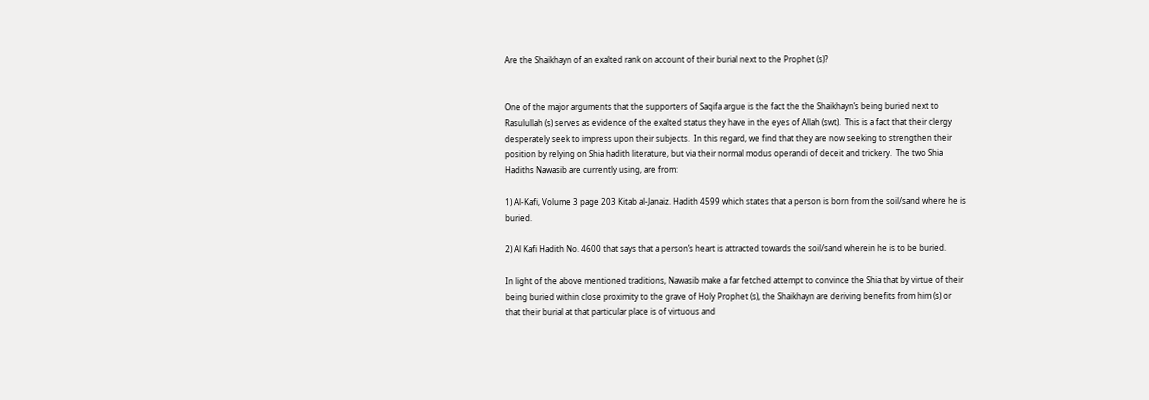Are the Shaikhayn of an exalted rank on account of their burial next to the Prophet (s)?


One of the major arguments that the supporters of Saqifa argue is the fact the the Shaikhayn’s being buried next to Rasulullah (s) serves as evidence of the exalted status they have in the eyes of Allah (swt).  This is a fact that their clergy desperately seek to impress upon their subjects.  In this regard, we find that they are now seeking to strengthen their position by relying on Shia hadith literature, but via their normal modus operandi of deceit and trickery.  The two Shia Hadiths Nawasib are currently using, are from:

1) Al-Kafi, Volume 3 page 203 Kitab al-Janaiz. Hadith 4599 which states that a person is born from the soil/sand where he is buried.

2) Al Kafi Hadith No. 4600 that says that a person’s heart is attracted towards the soil/sand wherein he is to be buried.

In light of the above mentioned traditions, Nawasib make a far fetched attempt to convince the Shia that by virtue of their being buried within close proximity to the grave of Holy Prophet (s), the Shaikhayn are deriving benefits from him (s) or that their burial at that particular place is of virtuous and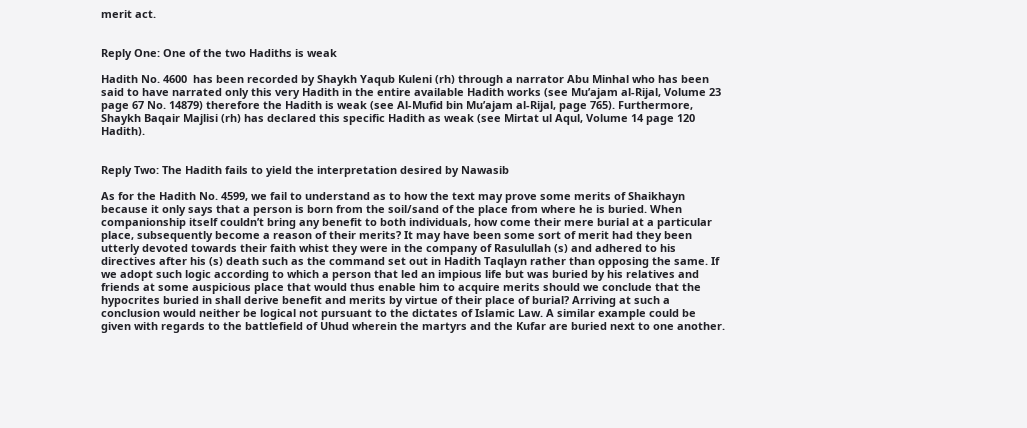merit act.


Reply One: One of the two Hadiths is weak

Hadith No. 4600  has been recorded by Shaykh Yaqub Kuleni (rh) through a narrator Abu Minhal who has been said to have narrated only this very Hadith in the entire available Hadith works (see Mu’ajam al-Rijal, Volume 23 page 67 No. 14879) therefore the Hadith is weak (see Al-Mufid bin Mu’ajam al-Rijal, page 765). Furthermore, Shaykh Baqair Majlisi (rh) has declared this specific Hadith as weak (see Mirtat ul Aqul, Volume 14 page 120 Hadith).


Reply Two: The Hadith fails to yield the interpretation desired by Nawasib

As for the Hadith No. 4599, we fail to understand as to how the text may prove some merits of Shaikhayn because it only says that a person is born from the soil/sand of the place from where he is buried. When companionship itself couldn’t bring any benefit to both individuals, how come their mere burial at a particular place, subsequently become a reason of their merits? It may have been some sort of merit had they been utterly devoted towards their faith whist they were in the company of Rasulullah (s) and adhered to his directives after his (s) death such as the command set out in Hadith Taqlayn rather than opposing the same. If we adopt such logic according to which a person that led an impious life but was buried by his relatives and friends at some auspicious place that would thus enable him to acquire merits should we conclude that the hypocrites buried in shall derive benefit and merits by virtue of their place of burial? Arriving at such a conclusion would neither be logical not pursuant to the dictates of Islamic Law. A similar example could be given with regards to the battlefield of Uhud wherein the martyrs and the Kufar are buried next to one another.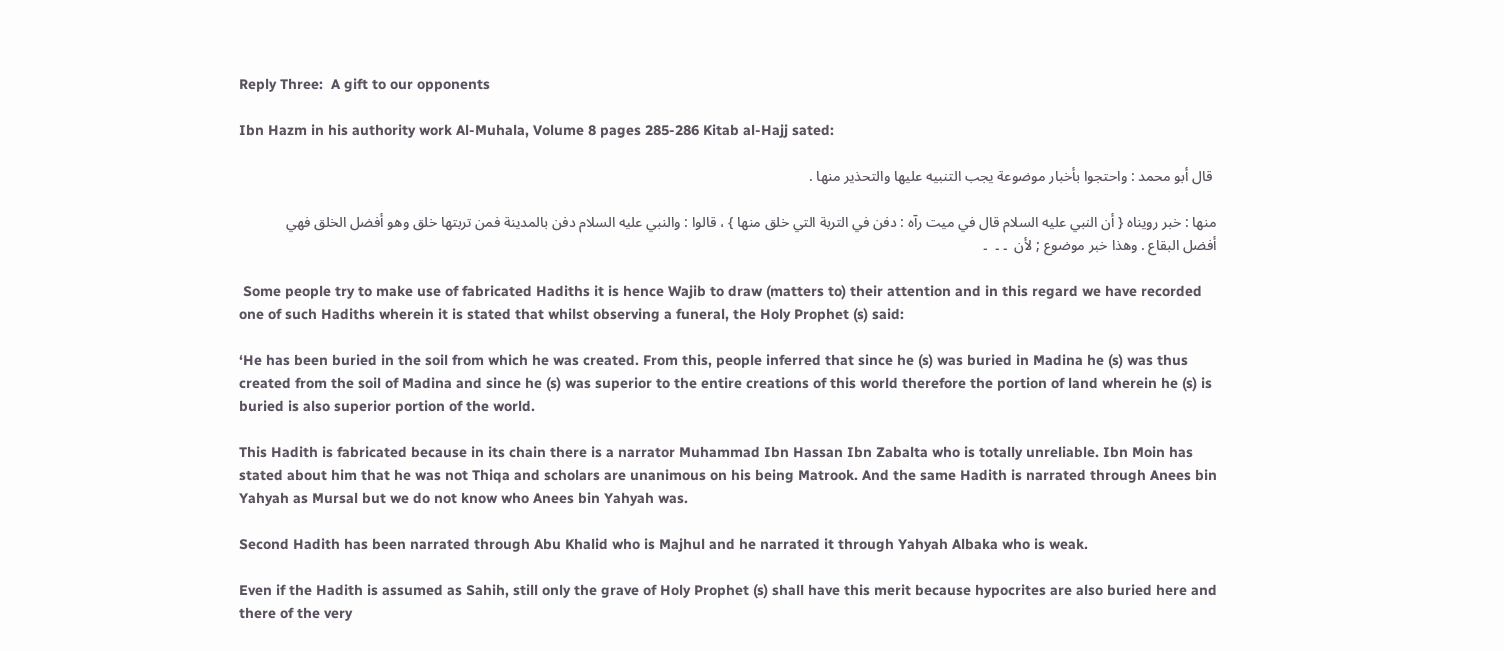Reply Three:  A gift to our opponents

Ibn Hazm in his authority work Al-Muhala, Volume 8 pages 285-286 Kitab al-Hajj sated:

 قال أبو محمد : واحتجوا بأخبار موضوعة يجب التنبيه عليها والتحذير منها .

منها : خبر رويناه { أن النبي عليه السلام قال في ميت رآه : دفن في التربة التي خلق منها } ، قالوا : والنبي عليه السلام دفن بالمدينة فمن تربتها خلق وهو أفضل الخلق فهي أفضل البقاع . وهذا خبر موضوع ; لأن  ۔ ۔  ۔

 Some people try to make use of fabricated Hadiths it is hence Wajib to draw (matters to) their attention and in this regard we have recorded one of such Hadiths wherein it is stated that whilst observing a funeral, the Holy Prophet (s) said:

‘He has been buried in the soil from which he was created. From this, people inferred that since he (s) was buried in Madina he (s) was thus created from the soil of Madina and since he (s) was superior to the entire creations of this world therefore the portion of land wherein he (s) is buried is also superior portion of the world.

This Hadith is fabricated because in its chain there is a narrator Muhammad Ibn Hassan Ibn Zabalta who is totally unreliable. Ibn Moin has stated about him that he was not Thiqa and scholars are unanimous on his being Matrook. And the same Hadith is narrated through Anees bin Yahyah as Mursal but we do not know who Anees bin Yahyah was.

Second Hadith has been narrated through Abu Khalid who is Majhul and he narrated it through Yahyah Albaka who is weak.

Even if the Hadith is assumed as Sahih, still only the grave of Holy Prophet (s) shall have this merit because hypocrites are also buried here and there of the very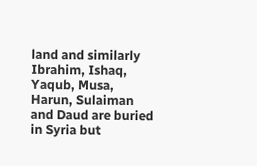land and similarly Ibrahim, Ishaq, Yaqub, Musa, Harun, Sulaiman and Daud are buried in Syria but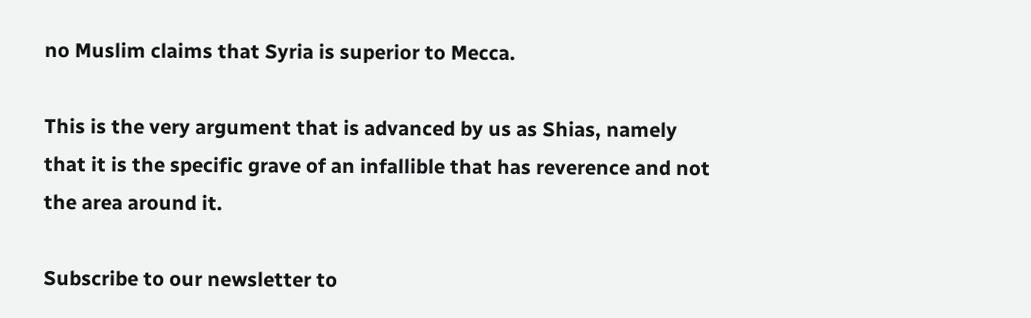no Muslim claims that Syria is superior to Mecca.

This is the very argument that is advanced by us as Shias, namely that it is the specific grave of an infallible that has reverence and not the area around it.

Subscribe to our newsletter to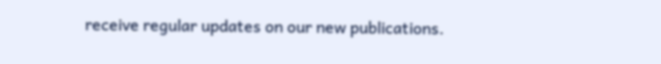receive regular updates on our new publications.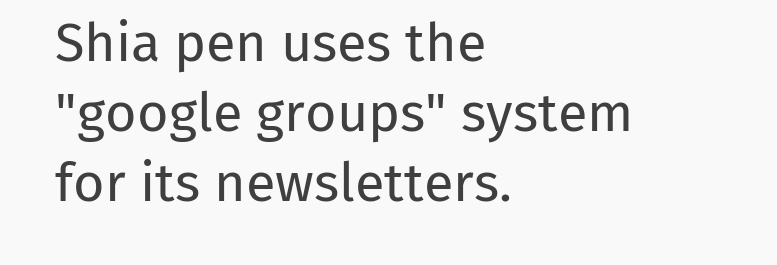Shia pen uses the "google groups" system for its newsletters.